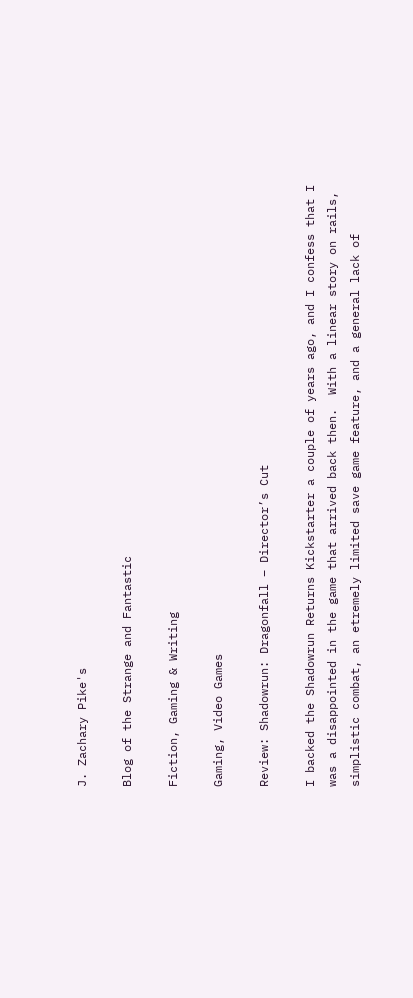J. Zachary Pike's

Blog of the Strange and Fantastic

Fiction, Gaming & Writing

Gaming, Video Games

Review: Shadowrun: Dragonfall – Director’s Cut

I backed the Shadowrun Returns Kickstarter a couple of years ago, and I confess that I was a disappointed in the game that arrived back then.  With a linear story on rails, simplistic combat, an etremely limited save game feature, and a general lack of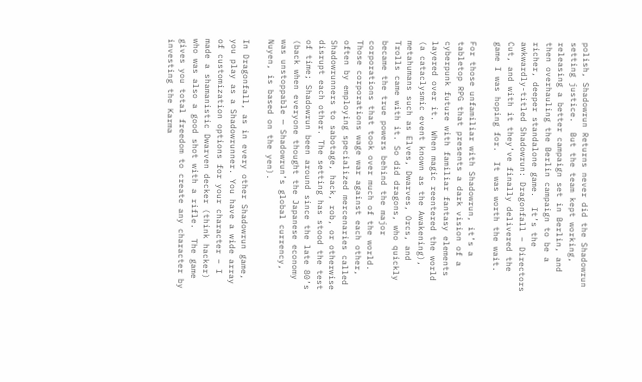polish, Shadowrun Returns never did the Shadowrun setting justice.  But the team kept working, releasing a better campaign set in Berlin, and then overhauling the Berlin campaign to be a richer, deeper standalone game.  It’s the awkwardly-titled Shadowrun: Dragonfall – Directors Cut, and with it they’ve finally delivered the game I was hoping for.  It was worth the wait.

For those unfamiliar with Shadowrun, it’s a tabletop RPG that presents a dark vision of a cyberpunk future with familiar fantasy elements layered over it.  When magic reentered the world (a cataclysmic event known as the Awakening),  metahumans such as Elves, Dwarves, Orcs, and Trolls came with it. So did dragons, who quickly became the true powers behind the major corporations that took over much of the world. Those corporations wage war against each other, often by employing specialized mercenaries called Shadowrunners to sabotage, hack, rob, or otherwise disrupt each other. The setting has stood the test of time; Shadowrun been around since the late 80’s (back when everyone thought the Japanese economy was unstoppable — Shadowrun’s global currency, Nuyen, is based on the yen).

In Dragonfall, as in every other Shadowrun game, you play as a Shadowrunner. You have a wide array of customization options for your character – I made a shamanistic Dwarven decker (think hacker) who was also a good shot with a rifle.  The game gives you total freedom to create any character by investing the Karma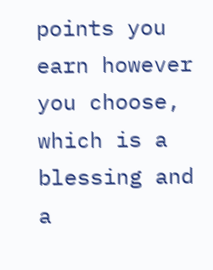points you earn however you choose, which is a blessing and a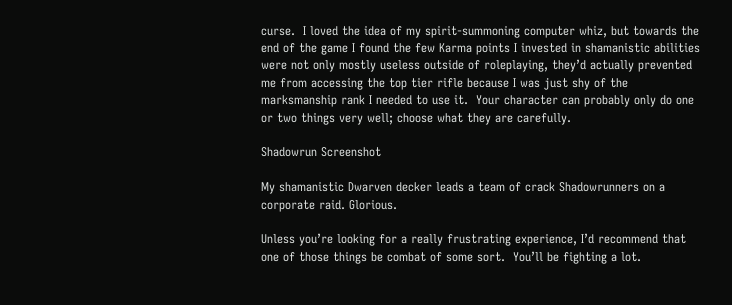curse.  I loved the idea of my spirit-summoning computer whiz, but towards the end of the game I found the few Karma points I invested in shamanistic abilities were not only mostly useless outside of roleplaying, they’d actually prevented me from accessing the top tier rifle because I was just shy of the marksmanship rank I needed to use it.  Your character can probably only do one or two things very well; choose what they are carefully.

Shadowrun Screenshot

My shamanistic Dwarven decker leads a team of crack Shadowrunners on a corporate raid. Glorious.

Unless you’re looking for a really frustrating experience, I’d recommend that one of those things be combat of some sort.  You’ll be fighting a lot.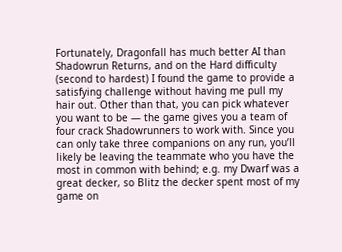Fortunately, Dragonfall has much better AI than Shadowrun Returns, and on the Hard difficulty (second to hardest) I found the game to provide a satisfying challenge without having me pull my hair out. Other than that, you can pick whatever you want to be — the game gives you a team of four crack Shadowrunners to work with. Since you can only take three companions on any run, you’ll likely be leaving the teammate who you have the most in common with behind; e.g. my Dwarf was a great decker, so Blitz the decker spent most of my game on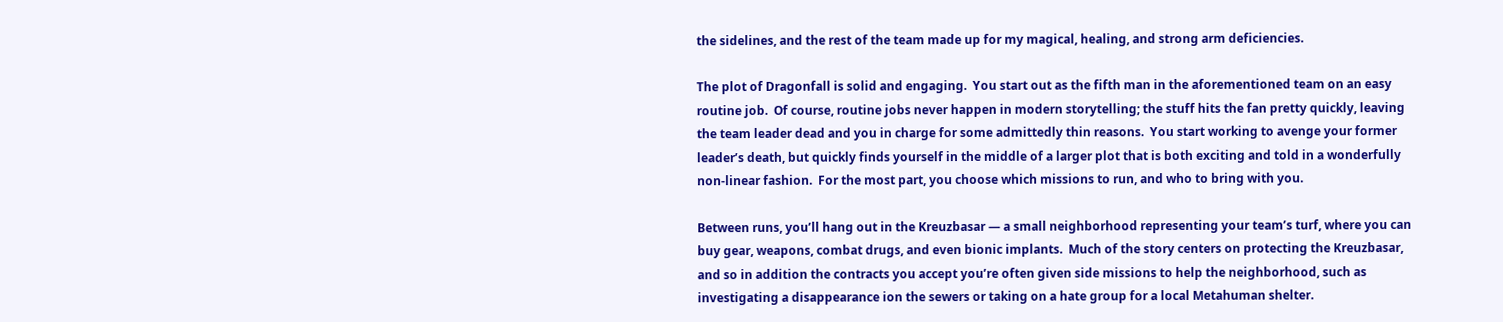the sidelines, and the rest of the team made up for my magical, healing, and strong arm deficiencies.

The plot of Dragonfall is solid and engaging.  You start out as the fifth man in the aforementioned team on an easy routine job.  Of course, routine jobs never happen in modern storytelling; the stuff hits the fan pretty quickly, leaving the team leader dead and you in charge for some admittedly thin reasons.  You start working to avenge your former leader’s death, but quickly finds yourself in the middle of a larger plot that is both exciting and told in a wonderfully non-linear fashion.  For the most part, you choose which missions to run, and who to bring with you.

Between runs, you’ll hang out in the Kreuzbasar — a small neighborhood representing your team’s turf, where you can buy gear, weapons, combat drugs, and even bionic implants.  Much of the story centers on protecting the Kreuzbasar, and so in addition the contracts you accept you’re often given side missions to help the neighborhood, such as investigating a disappearance ion the sewers or taking on a hate group for a local Metahuman shelter.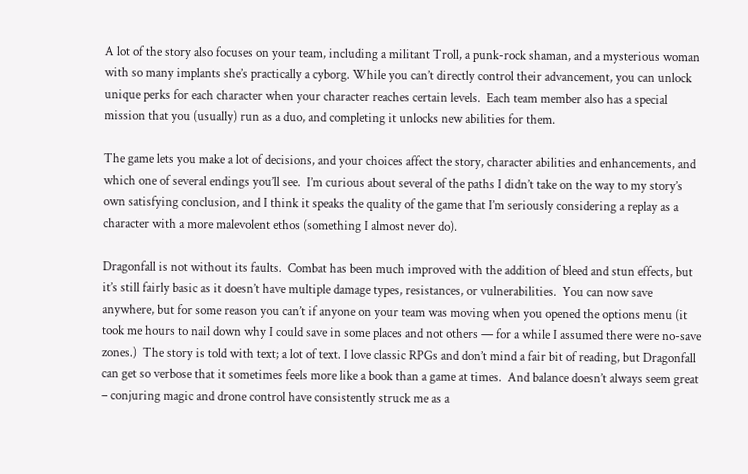A lot of the story also focuses on your team, including a militant Troll, a punk-rock shaman, and a mysterious woman with so many implants she’s practically a cyborg. While you can’t directly control their advancement, you can unlock unique perks for each character when your character reaches certain levels.  Each team member also has a special mission that you (usually) run as a duo, and completing it unlocks new abilities for them.

The game lets you make a lot of decisions, and your choices affect the story, character abilities and enhancements, and which one of several endings you’ll see.  I’m curious about several of the paths I didn’t take on the way to my story’s own satisfying conclusion, and I think it speaks the quality of the game that I’m seriously considering a replay as a character with a more malevolent ethos (something I almost never do).

Dragonfall is not without its faults.  Combat has been much improved with the addition of bleed and stun effects, but it’s still fairly basic as it doesn’t have multiple damage types, resistances, or vulnerabilities.  You can now save anywhere, but for some reason you can’t if anyone on your team was moving when you opened the options menu (it took me hours to nail down why I could save in some places and not others — for a while I assumed there were no-save zones.)  The story is told with text; a lot of text. I love classic RPGs and don’t mind a fair bit of reading, but Dragonfall can get so verbose that it sometimes feels more like a book than a game at times.  And balance doesn’t always seem great – conjuring magic and drone control have consistently struck me as a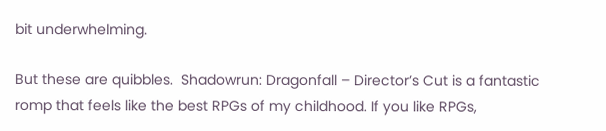bit underwhelming.

But these are quibbles.  Shadowrun: Dragonfall – Director’s Cut is a fantastic romp that feels like the best RPGs of my childhood. If you like RPGs,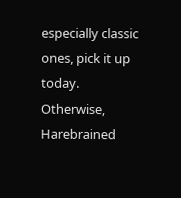especially classic ones, pick it up today.  Otherwise, Harebrained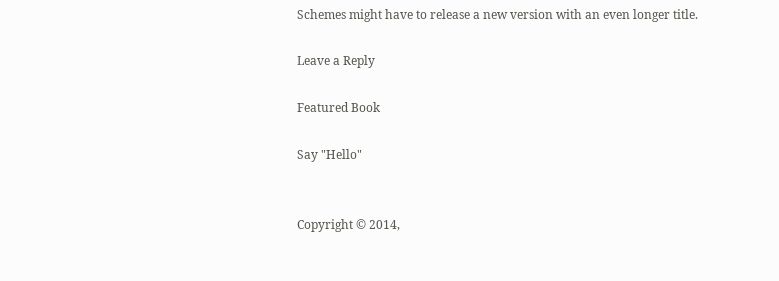Schemes might have to release a new version with an even longer title.

Leave a Reply

Featured Book

Say "Hello"


Copyright © 2014,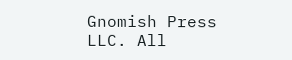Gnomish Press LLC. All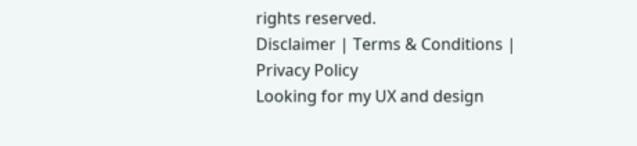rights reserved.
Disclaimer | Terms & Conditions | Privacy Policy
Looking for my UX and design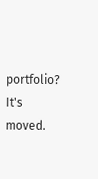portfolio? It's moved.